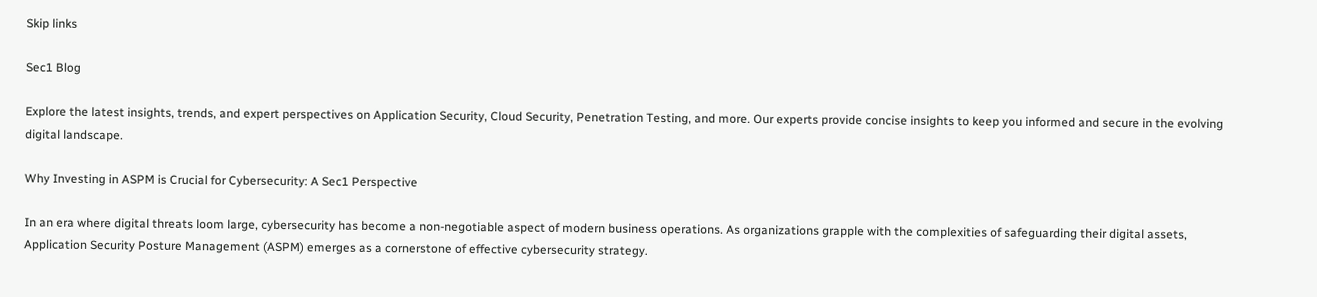Skip links

Sec1 Blog

Explore the latest insights, trends, and expert perspectives on Application Security, Cloud Security, Penetration Testing, and more. Our experts provide concise insights to keep you informed and secure in the evolving digital landscape.

Why Investing in ASPM is Crucial for Cybersecurity: A Sec1 Perspective

In an era where digital threats loom large, cybersecurity has become a non-negotiable aspect of modern business operations. As organizations grapple with the complexities of safeguarding their digital assets, Application Security Posture Management (ASPM) emerges as a cornerstone of effective cybersecurity strategy.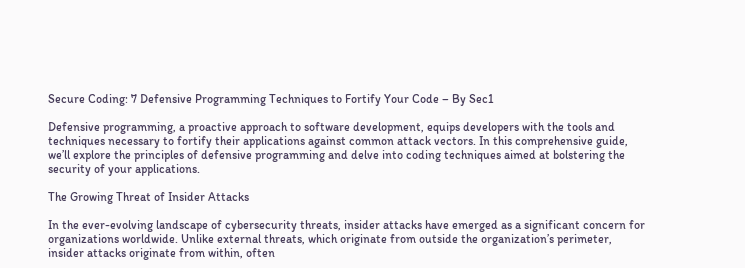Secure Coding: 7 Defensive Programming Techniques to Fortify Your Code – By Sec1

Defensive programming, a proactive approach to software development, equips developers with the tools and techniques necessary to fortify their applications against common attack vectors. In this comprehensive guide, we’ll explore the principles of defensive programming and delve into coding techniques aimed at bolstering the security of your applications.

The Growing Threat of Insider Attacks

In the ever-evolving landscape of cybersecurity threats, insider attacks have emerged as a significant concern for organizations worldwide. Unlike external threats, which originate from outside the organization’s perimeter, insider attacks originate from within, often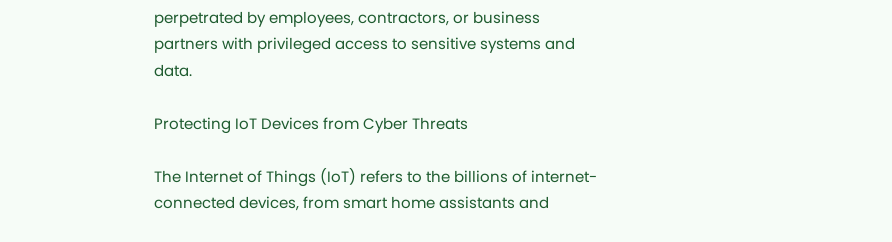perpetrated by employees, contractors, or business partners with privileged access to sensitive systems and data.

Protecting IoT Devices from Cyber Threats

The Internet of Things (IoT) refers to the billions of internet-connected devices, from smart home assistants and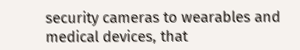security cameras to wearables and medical devices, that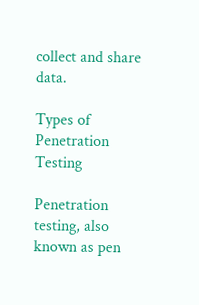collect and share data.

Types of Penetration Testing

Penetration testing, also known as pen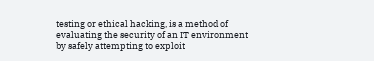testing or ethical hacking, is a method of evaluating the security of an IT environment by safely attempting to exploit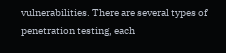vulnerabilities. There are several types of penetration testing, each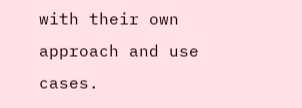with their own approach and use cases.